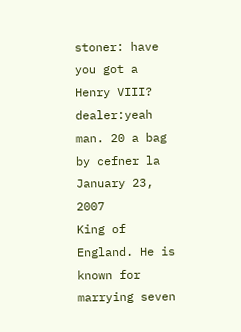stoner: have you got a Henry VIII?
dealer:yeah man. 20 a bag
by cefner la January 23, 2007
King of England. He is known for marrying seven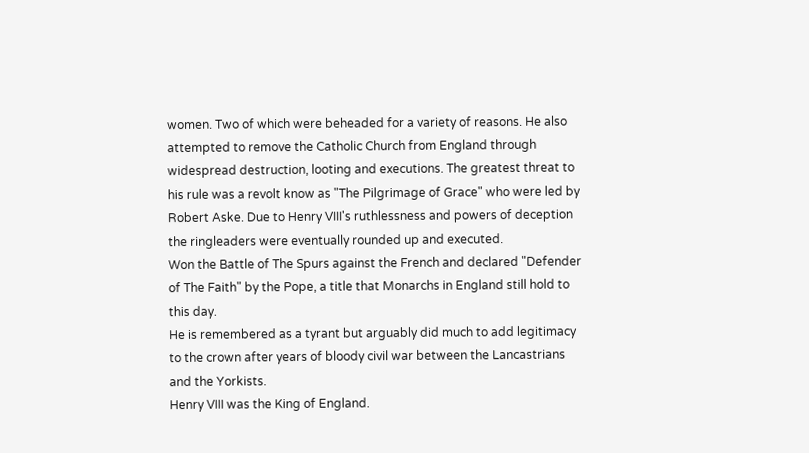women. Two of which were beheaded for a variety of reasons. He also attempted to remove the Catholic Church from England through widespread destruction, looting and executions. The greatest threat to his rule was a revolt know as "The Pilgrimage of Grace" who were led by Robert Aske. Due to Henry VIII's ruthlessness and powers of deception the ringleaders were eventually rounded up and executed.
Won the Battle of The Spurs against the French and declared "Defender of The Faith" by the Pope, a title that Monarchs in England still hold to this day.
He is remembered as a tyrant but arguably did much to add legitimacy to the crown after years of bloody civil war between the Lancastrians and the Yorkists.
Henry VIII was the King of England.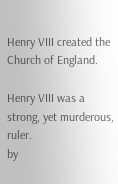Henry VIII created the Church of England.

Henry VIII was a strong, yet murderous, ruler.
by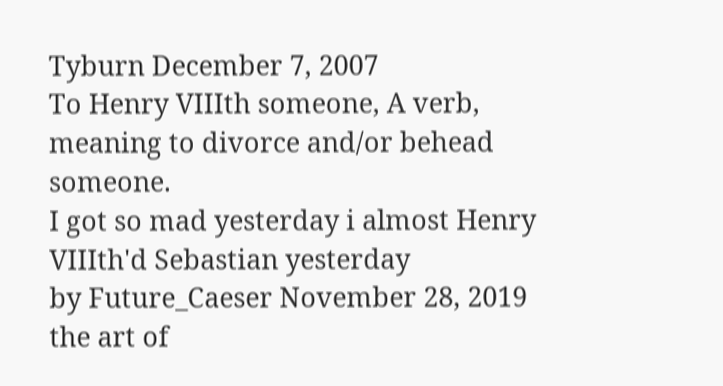Tyburn December 7, 2007
To Henry VIIIth someone, A verb, meaning to divorce and/or behead someone.
I got so mad yesterday i almost Henry VIIIth'd Sebastian yesterday
by Future_Caeser November 28, 2019
the art of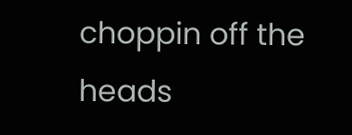choppin off the heads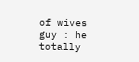of wives
guy : he totally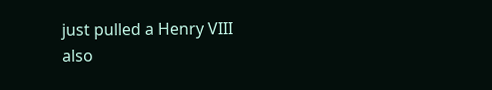just pulled a Henry VIII
also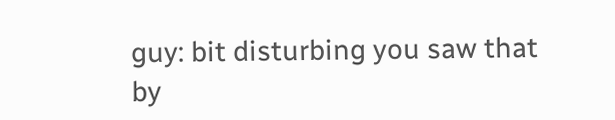guy: bit disturbing you saw that
by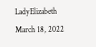LadyElizabeth March 18, 2022